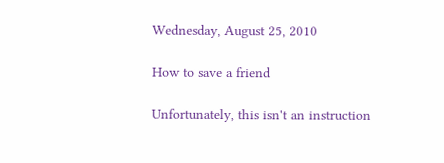Wednesday, August 25, 2010

How to save a friend

Unfortunately, this isn't an instruction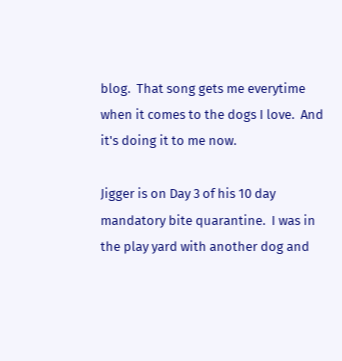blog.  That song gets me everytime when it comes to the dogs I love.  And it's doing it to me now.

Jigger is on Day 3 of his 10 day mandatory bite quarantine.  I was in the play yard with another dog and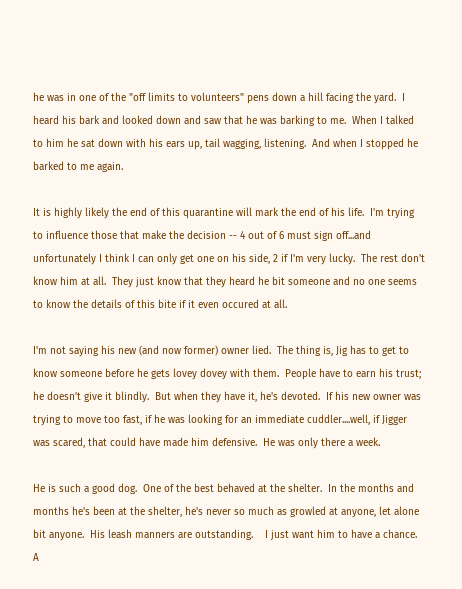he was in one of the "off limits to volunteers" pens down a hill facing the yard.  I heard his bark and looked down and saw that he was barking to me.  When I talked to him he sat down with his ears up, tail wagging, listening.  And when I stopped he barked to me again.

It is highly likely the end of this quarantine will mark the end of his life.  I'm trying to influence those that make the decision -- 4 out of 6 must sign off...and unfortunately I think I can only get one on his side, 2 if I'm very lucky.  The rest don't know him at all.  They just know that they heard he bit someone and no one seems to know the details of this bite if it even occured at all.

I'm not saying his new (and now former) owner lied.  The thing is, Jig has to get to know someone before he gets lovey dovey with them.  People have to earn his trust; he doesn't give it blindly.  But when they have it, he's devoted.  If his new owner was trying to move too fast, if he was looking for an immediate cuddler....well, if Jigger was scared, that could have made him defensive.  He was only there a week.

He is such a good dog.  One of the best behaved at the shelter.  In the months and months he's been at the shelter, he's never so much as growled at anyone, let alone bit anyone.  His leash manners are outstanding.    I just want him to have a chance.  A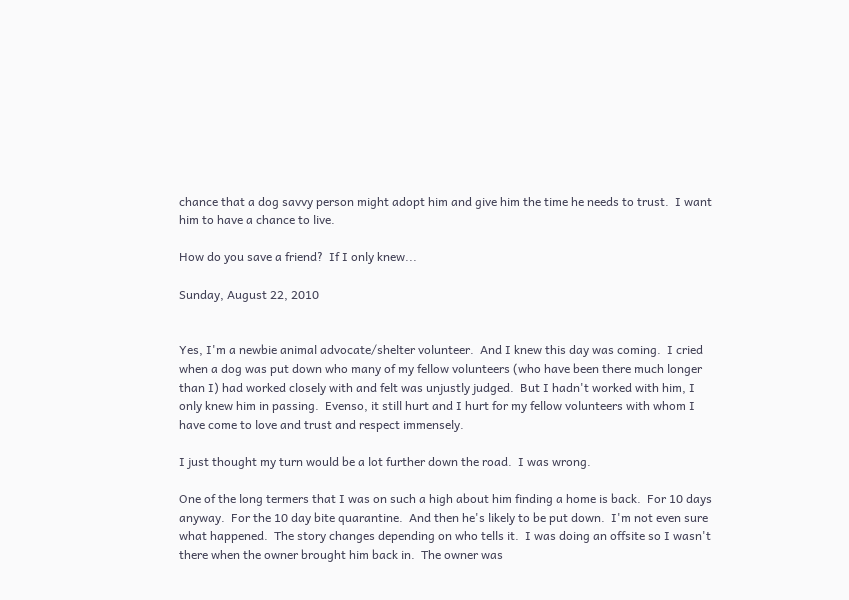chance that a dog savvy person might adopt him and give him the time he needs to trust.  I want him to have a chance to live.

How do you save a friend?  If I only knew...

Sunday, August 22, 2010


Yes, I'm a newbie animal advocate/shelter volunteer.  And I knew this day was coming.  I cried when a dog was put down who many of my fellow volunteers (who have been there much longer than I) had worked closely with and felt was unjustly judged.  But I hadn't worked with him, I only knew him in passing.  Evenso, it still hurt and I hurt for my fellow volunteers with whom I have come to love and trust and respect immensely.

I just thought my turn would be a lot further down the road.  I was wrong.

One of the long termers that I was on such a high about him finding a home is back.  For 10 days anyway.  For the 10 day bite quarantine.  And then he's likely to be put down.  I'm not even sure what happened.  The story changes depending on who tells it.  I was doing an offsite so I wasn't there when the owner brought him back in.  The owner was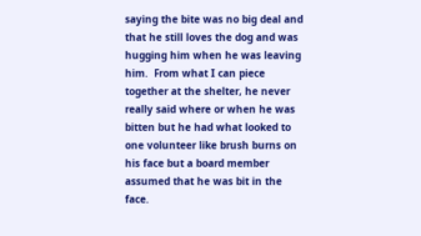saying the bite was no big deal and that he still loves the dog and was hugging him when he was leaving him.  From what I can piece together at the shelter, he never really said where or when he was bitten but he had what looked to one volunteer like brush burns on his face but a board member assumed that he was bit in the face.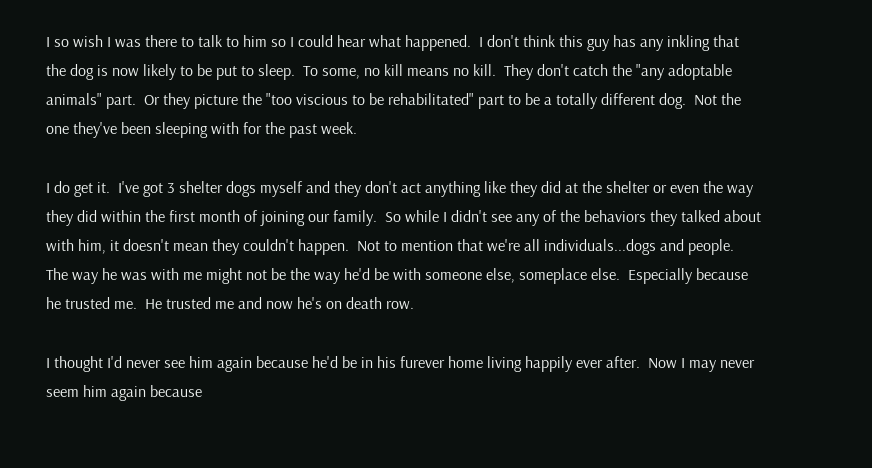I so wish I was there to talk to him so I could hear what happened.  I don't think this guy has any inkling that the dog is now likely to be put to sleep.  To some, no kill means no kill.  They don't catch the "any adoptable animals" part.  Or they picture the "too viscious to be rehabilitated" part to be a totally different dog.  Not the one they've been sleeping with for the past week.

I do get it.  I've got 3 shelter dogs myself and they don't act anything like they did at the shelter or even the way they did within the first month of joining our family.  So while I didn't see any of the behaviors they talked about with him, it doesn't mean they couldn't happen.  Not to mention that we're all individuals...dogs and people.  The way he was with me might not be the way he'd be with someone else, someplace else.  Especially because he trusted me.  He trusted me and now he's on death row.

I thought I'd never see him again because he'd be in his furever home living happily ever after.  Now I may never seem him again because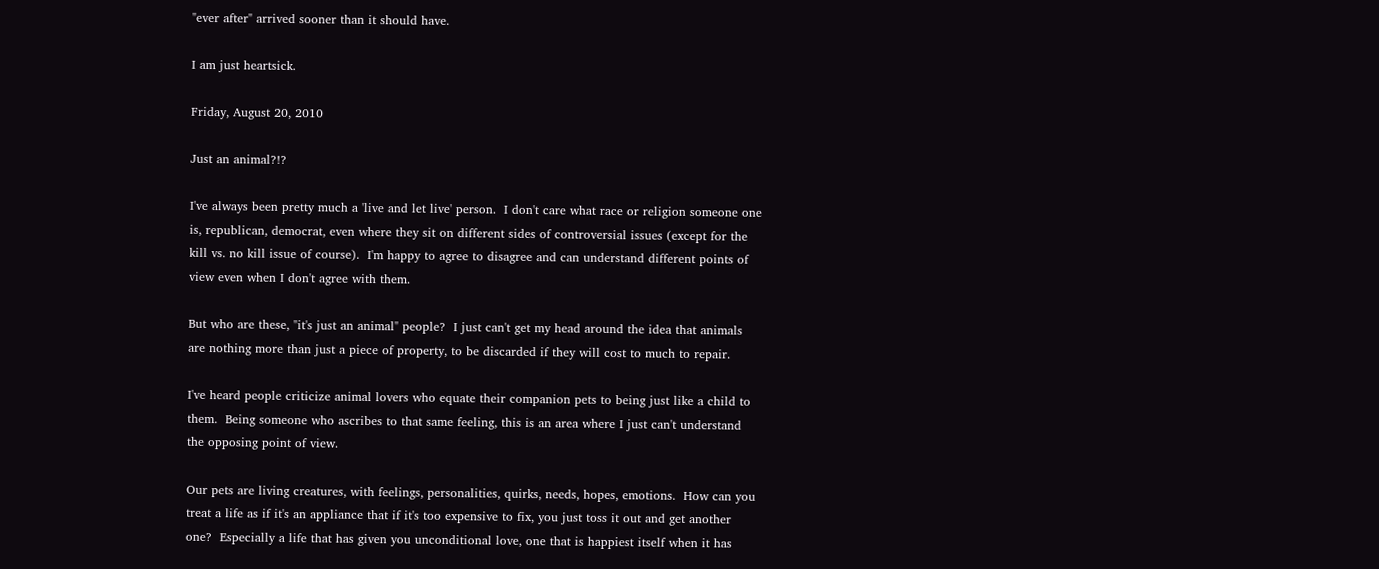"ever after" arrived sooner than it should have.

I am just heartsick.

Friday, August 20, 2010

Just an animal?!?

I've always been pretty much a 'live and let live' person.  I don't care what race or religion someone one is, republican, democrat, even where they sit on different sides of controversial issues (except for the kill vs. no kill issue of course).  I'm happy to agree to disagree and can understand different points of view even when I don't agree with them.

But who are these, "it's just an animal" people?  I just can't get my head around the idea that animals are nothing more than just a piece of property, to be discarded if they will cost to much to repair.

I've heard people criticize animal lovers who equate their companion pets to being just like a child to them.  Being someone who ascribes to that same feeling, this is an area where I just can't understand the opposing point of view.

Our pets are living creatures, with feelings, personalities, quirks, needs, hopes, emotions.  How can you treat a life as if it's an appliance that if it's too expensive to fix, you just toss it out and get another one?  Especially a life that has given you unconditional love, one that is happiest itself when it has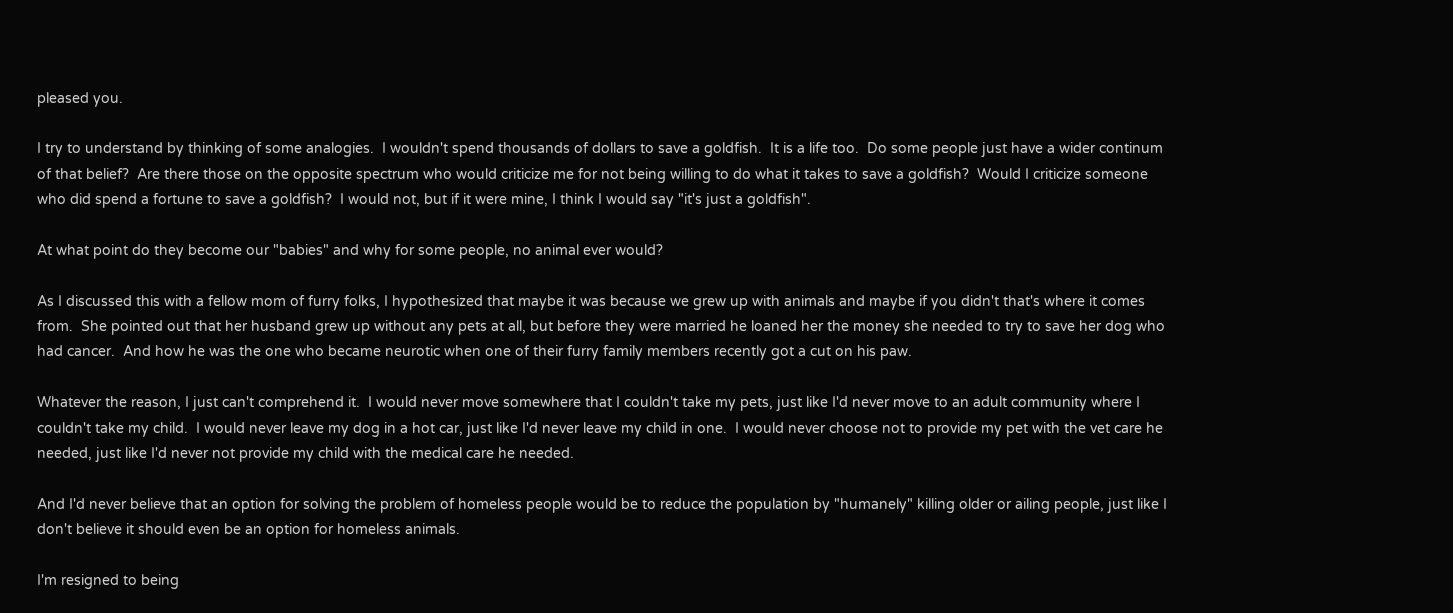pleased you.

I try to understand by thinking of some analogies.  I wouldn't spend thousands of dollars to save a goldfish.  It is a life too.  Do some people just have a wider continum of that belief?  Are there those on the opposite spectrum who would criticize me for not being willing to do what it takes to save a goldfish?  Would I criticize someone who did spend a fortune to save a goldfish?  I would not, but if it were mine, I think I would say "it's just a goldfish".

At what point do they become our "babies" and why for some people, no animal ever would?

As I discussed this with a fellow mom of furry folks, I hypothesized that maybe it was because we grew up with animals and maybe if you didn't that's where it comes from.  She pointed out that her husband grew up without any pets at all, but before they were married he loaned her the money she needed to try to save her dog who had cancer.  And how he was the one who became neurotic when one of their furry family members recently got a cut on his paw.

Whatever the reason, I just can't comprehend it.  I would never move somewhere that I couldn't take my pets, just like I'd never move to an adult community where I couldn't take my child.  I would never leave my dog in a hot car, just like I'd never leave my child in one.  I would never choose not to provide my pet with the vet care he needed, just like I'd never not provide my child with the medical care he needed.

And I'd never believe that an option for solving the problem of homeless people would be to reduce the population by "humanely" killing older or ailing people, just like I don't believe it should even be an option for homeless animals.

I'm resigned to being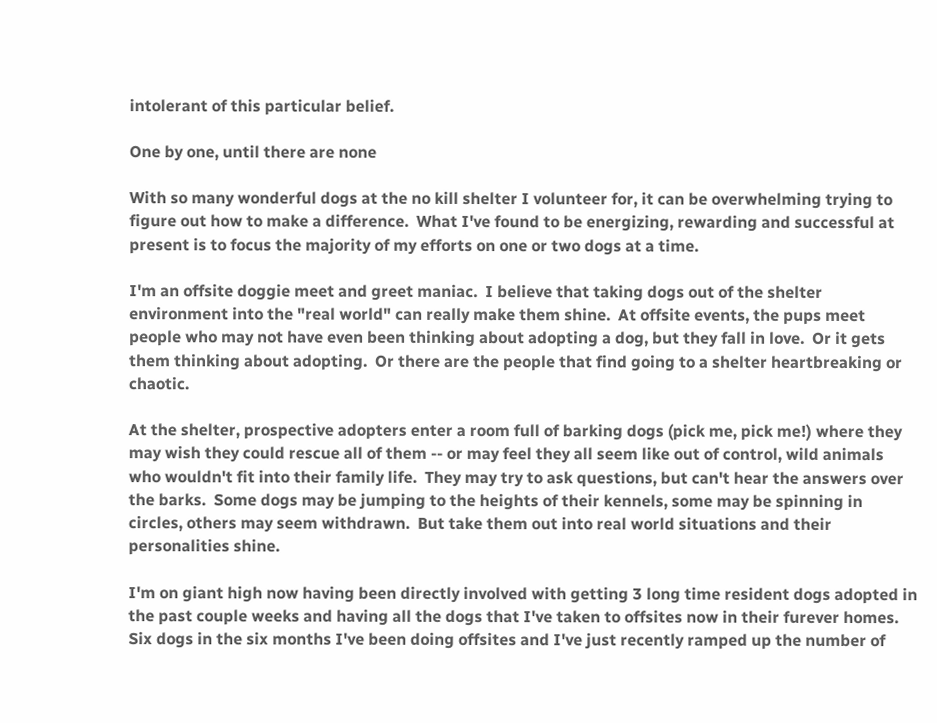intolerant of this particular belief.

One by one, until there are none

With so many wonderful dogs at the no kill shelter I volunteer for, it can be overwhelming trying to figure out how to make a difference.  What I've found to be energizing, rewarding and successful at present is to focus the majority of my efforts on one or two dogs at a time.

I'm an offsite doggie meet and greet maniac.  I believe that taking dogs out of the shelter environment into the "real world" can really make them shine.  At offsite events, the pups meet people who may not have even been thinking about adopting a dog, but they fall in love.  Or it gets them thinking about adopting.  Or there are the people that find going to a shelter heartbreaking or chaotic.

At the shelter, prospective adopters enter a room full of barking dogs (pick me, pick me!) where they may wish they could rescue all of them -- or may feel they all seem like out of control, wild animals who wouldn't fit into their family life.  They may try to ask questions, but can't hear the answers over the barks.  Some dogs may be jumping to the heights of their kennels, some may be spinning in circles, others may seem withdrawn.  But take them out into real world situations and their personalities shine.

I'm on giant high now having been directly involved with getting 3 long time resident dogs adopted in the past couple weeks and having all the dogs that I've taken to offsites now in their furever homes.  Six dogs in the six months I've been doing offsites and I've just recently ramped up the number of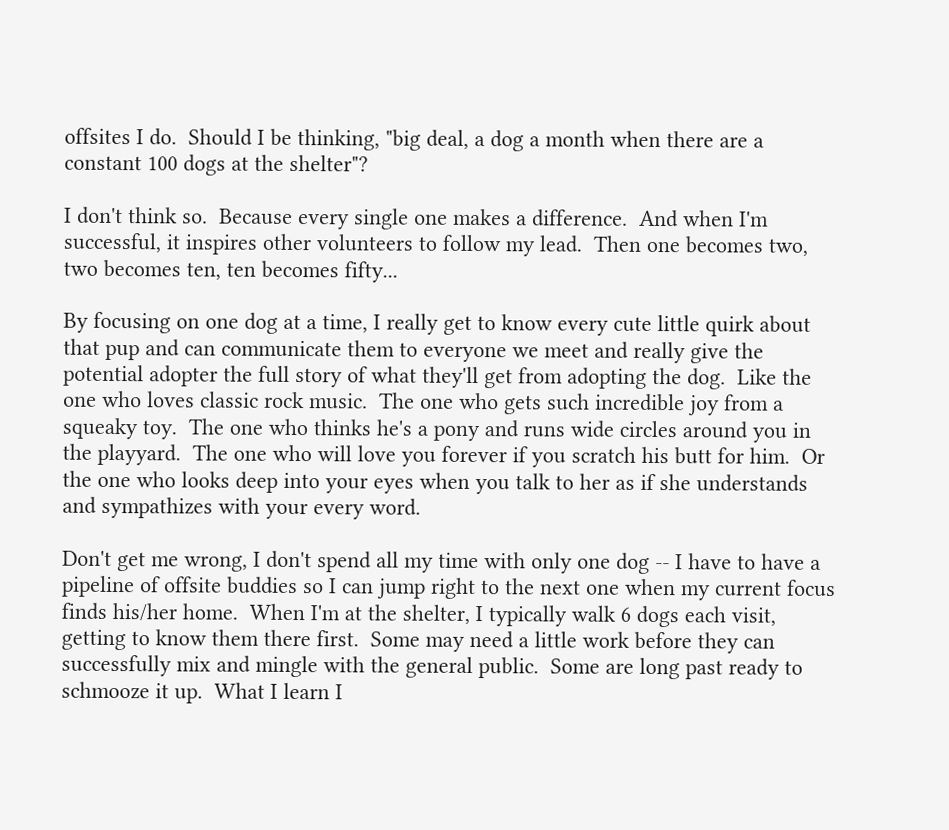offsites I do.  Should I be thinking, "big deal, a dog a month when there are a constant 100 dogs at the shelter"?

I don't think so.  Because every single one makes a difference.  And when I'm successful, it inspires other volunteers to follow my lead.  Then one becomes two, two becomes ten, ten becomes fifty...

By focusing on one dog at a time, I really get to know every cute little quirk about that pup and can communicate them to everyone we meet and really give the potential adopter the full story of what they'll get from adopting the dog.  Like the one who loves classic rock music.  The one who gets such incredible joy from a squeaky toy.  The one who thinks he's a pony and runs wide circles around you in the playyard.  The one who will love you forever if you scratch his butt for him.  Or the one who looks deep into your eyes when you talk to her as if she understands and sympathizes with your every word.

Don't get me wrong, I don't spend all my time with only one dog -- I have to have a pipeline of offsite buddies so I can jump right to the next one when my current focus finds his/her home.  When I'm at the shelter, I typically walk 6 dogs each visit, getting to know them there first.  Some may need a little work before they can successfully mix and mingle with the general public.  Some are long past ready to schmooze it up.  What I learn I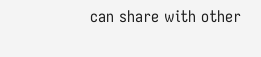can share with other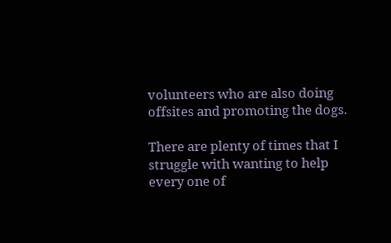volunteers who are also doing offsites and promoting the dogs.

There are plenty of times that I struggle with wanting to help every one of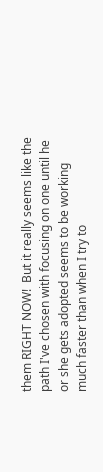them RIGHT NOW!  But it really seems like the path I've chosen with focusing on one until he or she gets adopted seems to be working much faster than when I try to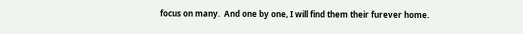focus on many.  And one by one, I will find them their furever home.